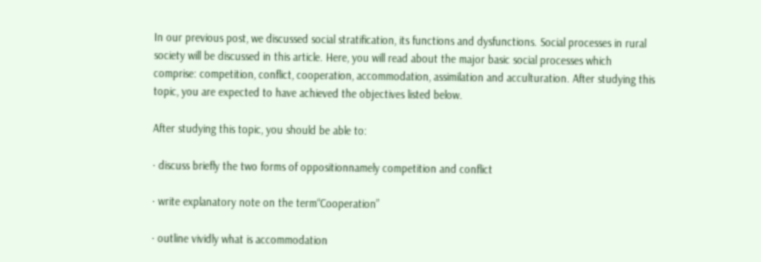In our previous post, we discussed social stratification, its functions and dysfunctions. Social processes in rural society will be discussed in this article. Here, you will read about the major basic social processes which comprise: competition, conflict, cooperation, accommodation, assimilation and acculturation. After studying this topic, you are expected to have achieved the objectives listed below.

After studying this topic, you should be able to:

· discuss briefly the two forms of oppositionnamely competition and conflict

· write explanatory note on the term“Cooperation”

· outline vividly what is accommodation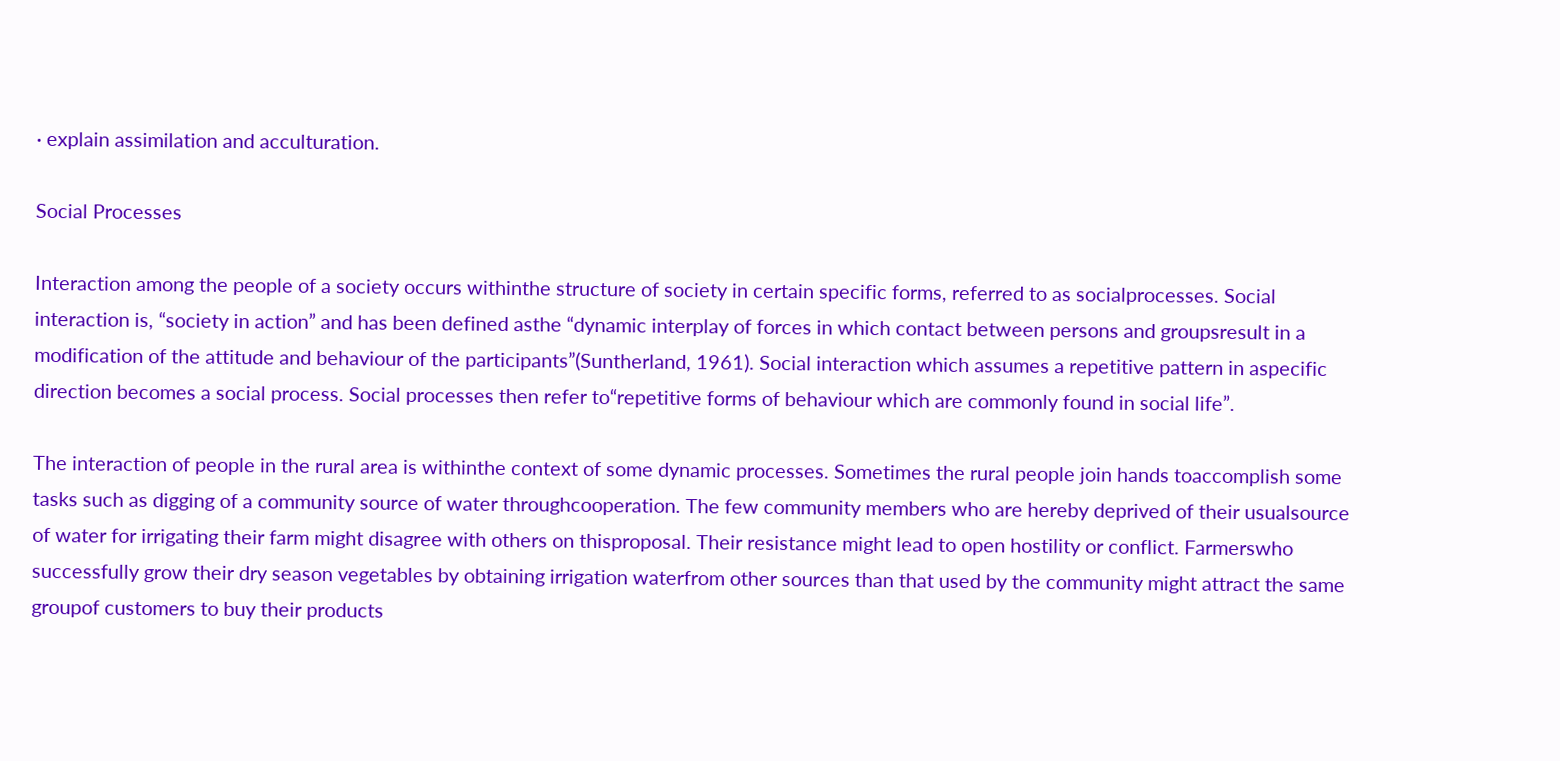· explain assimilation and acculturation.

Social Processes

Interaction among the people of a society occurs withinthe structure of society in certain specific forms, referred to as socialprocesses. Social interaction is, “society in action” and has been defined asthe “dynamic interplay of forces in which contact between persons and groupsresult in a modification of the attitude and behaviour of the participants”(Suntherland, 1961). Social interaction which assumes a repetitive pattern in aspecific direction becomes a social process. Social processes then refer to“repetitive forms of behaviour which are commonly found in social life”.

The interaction of people in the rural area is withinthe context of some dynamic processes. Sometimes the rural people join hands toaccomplish some tasks such as digging of a community source of water throughcooperation. The few community members who are hereby deprived of their usualsource of water for irrigating their farm might disagree with others on thisproposal. Their resistance might lead to open hostility or conflict. Farmerswho successfully grow their dry season vegetables by obtaining irrigation waterfrom other sources than that used by the community might attract the same groupof customers to buy their products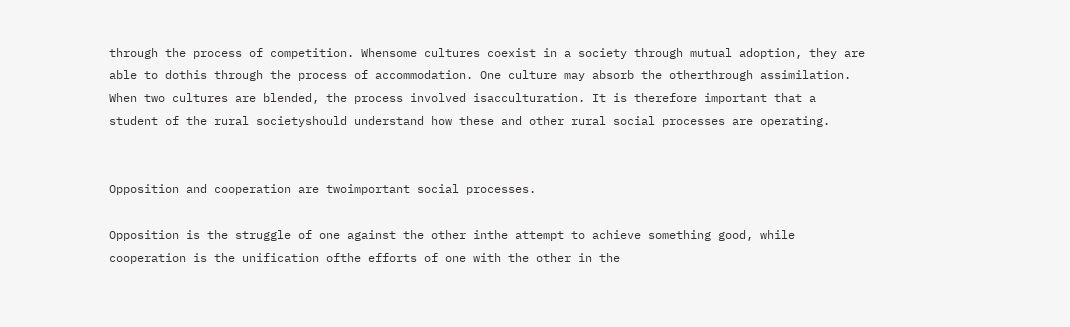through the process of competition. Whensome cultures coexist in a society through mutual adoption, they are able to dothis through the process of accommodation. One culture may absorb the otherthrough assimilation. When two cultures are blended, the process involved isacculturation. It is therefore important that a student of the rural societyshould understand how these and other rural social processes are operating.


Opposition and cooperation are twoimportant social processes.

Opposition is the struggle of one against the other inthe attempt to achieve something good, while cooperation is the unification ofthe efforts of one with the other in the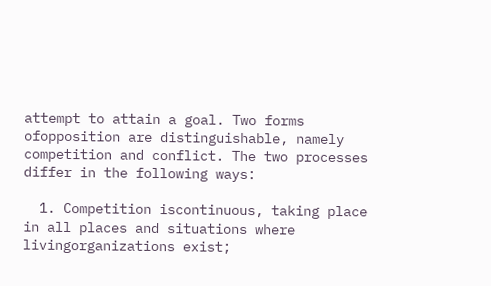attempt to attain a goal. Two forms ofopposition are distinguishable, namely competition and conflict. The two processes differ in the following ways:

  1. Competition iscontinuous, taking place in all places and situations where livingorganizations exist;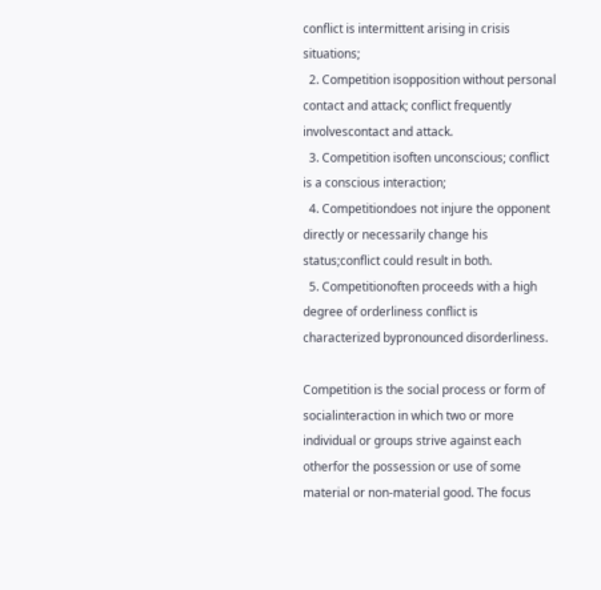conflict is intermittent arising in crisis situations;
  2. Competition isopposition without personal contact and attack; conflict frequently involvescontact and attack.
  3. Competition isoften unconscious; conflict is a conscious interaction;
  4. Competitiondoes not injure the opponent directly or necessarily change his status;conflict could result in both.
  5. Competitionoften proceeds with a high degree of orderliness conflict is characterized bypronounced disorderliness.

Competition is the social process or form of socialinteraction in which two or more individual or groups strive against each otherfor the possession or use of some material or non-material good. The focus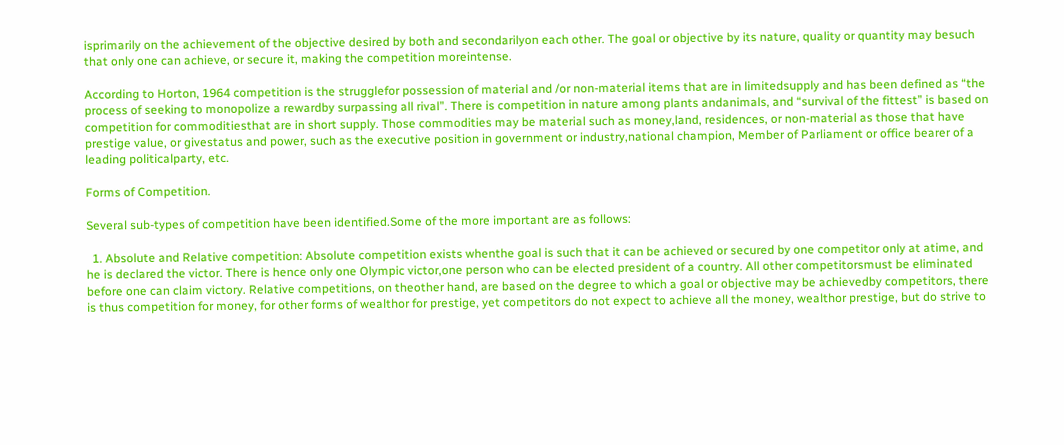isprimarily on the achievement of the objective desired by both and secondarilyon each other. The goal or objective by its nature, quality or quantity may besuch that only one can achieve, or secure it, making the competition moreintense.

According to Horton, 1964 competition is the strugglefor possession of material and /or non-material items that are in limitedsupply and has been defined as “the process of seeking to monopolize a rewardby surpassing all rival”. There is competition in nature among plants andanimals, and “survival of the fittest” is based on competition for commoditiesthat are in short supply. Those commodities may be material such as money,land, residences, or non-material as those that have prestige value, or givestatus and power, such as the executive position in government or industry,national champion, Member of Parliament or office bearer of a leading politicalparty, etc.

Forms of Competition.

Several sub-types of competition have been identified.Some of the more important are as follows:

  1. Absolute and Relative competition: Absolute competition exists whenthe goal is such that it can be achieved or secured by one competitor only at atime, and he is declared the victor. There is hence only one Olympic victor,one person who can be elected president of a country. All other competitorsmust be eliminated before one can claim victory. Relative competitions, on theother hand, are based on the degree to which a goal or objective may be achievedby competitors, there is thus competition for money, for other forms of wealthor for prestige, yet competitors do not expect to achieve all the money, wealthor prestige, but do strive to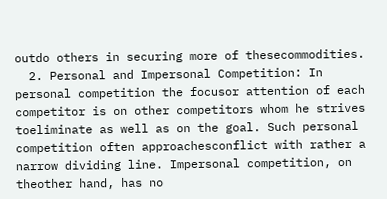outdo others in securing more of thesecommodities.
  2. Personal and Impersonal Competition: In personal competition the focusor attention of each competitor is on other competitors whom he strives toeliminate as well as on the goal. Such personal competition often approachesconflict with rather a narrow dividing line. Impersonal competition, on theother hand, has no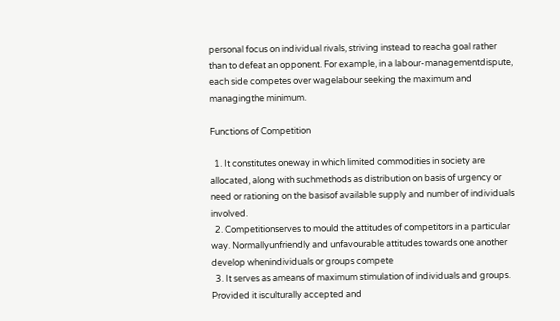personal focus on individual rivals, striving instead to reacha goal rather than to defeat an opponent. For example, in a labour-managementdispute, each side competes over wagelabour seeking the maximum and managingthe minimum.

Functions of Competition

  1. It constitutes oneway in which limited commodities in society are allocated, along with suchmethods as distribution on basis of urgency or need or rationing on the basisof available supply and number of individuals involved.
  2. Competitionserves to mould the attitudes of competitors in a particular way. Normallyunfriendly and unfavourable attitudes towards one another develop whenindividuals or groups compete
  3. It serves as ameans of maximum stimulation of individuals and groups. Provided it isculturally accepted and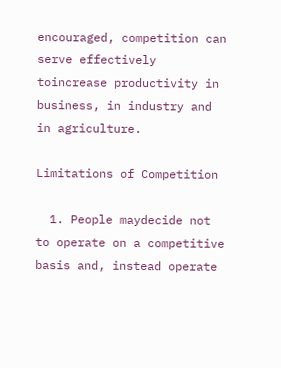encouraged, competition can serve effectively toincrease productivity in business, in industry and in agriculture.

Limitations of Competition

  1. People maydecide not to operate on a competitive basis and, instead operate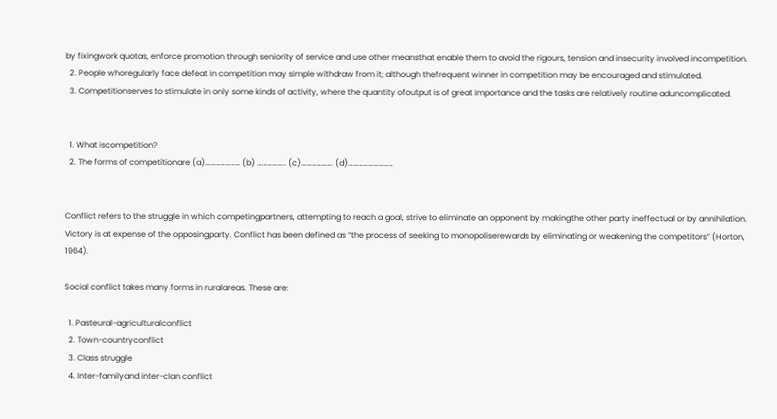by fixingwork quotas, enforce promotion through seniority of service and use other meansthat enable them to avoid the rigours, tension and insecurity involved incompetition.
  2. People whoregularly face defeat in competition may simple withdraw from it; although thefrequent winner in competition may be encouraged and stimulated.
  3. Competitionserves to stimulate in only some kinds of activity, where the quantity ofoutput is of great importance and the tasks are relatively routine aduncomplicated.


  1. What iscompetition?
  2. The forms of competitionare (a)………………… (b) …………….. (c)………………. (d)………………………


Conflict refers to the struggle in which competingpartners, attempting to reach a goal, strive to eliminate an opponent by makingthe other party ineffectual or by annihilation. Victory is at expense of the opposingparty. Conflict has been defined as “the process of seeking to monopoliserewards by eliminating or weakening the competitors” (Horton, 1964).

Social conflict takes many forms in ruralareas. These are:

  1. Pasteural-agriculturalconflict
  2. Town-countryconflict
  3. Class struggle
  4. Inter-familyand inter-clan conflict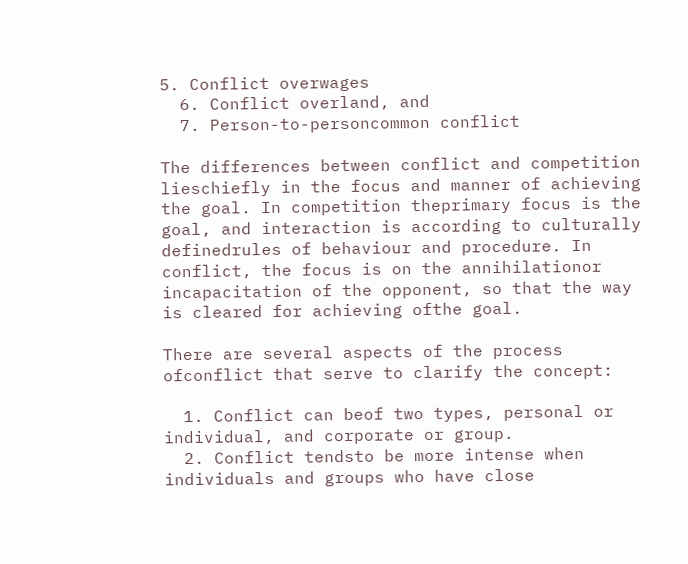5. Conflict overwages
  6. Conflict overland, and
  7. Person-to-personcommon conflict

The differences between conflict and competition lieschiefly in the focus and manner of achieving the goal. In competition theprimary focus is the goal, and interaction is according to culturally definedrules of behaviour and procedure. In conflict, the focus is on the annihilationor incapacitation of the opponent, so that the way is cleared for achieving ofthe goal.

There are several aspects of the process ofconflict that serve to clarify the concept:

  1. Conflict can beof two types, personal or individual, and corporate or group.
  2. Conflict tendsto be more intense when individuals and groups who have close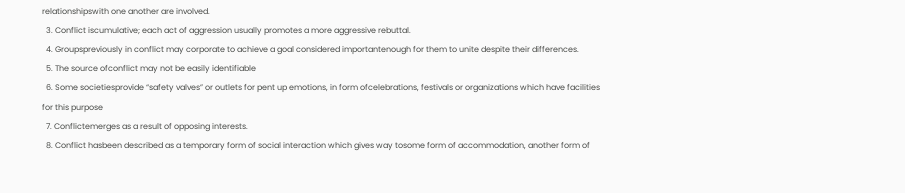relationshipswith one another are involved.
  3. Conflict iscumulative; each act of aggression usually promotes a more aggressive rebuttal.
  4. Groupspreviously in conflict may corporate to achieve a goal considered importantenough for them to unite despite their differences.
  5. The source ofconflict may not be easily identifiable
  6. Some societiesprovide “safety valves” or outlets for pent up emotions, in form ofcelebrations, festivals or organizations which have facilities for this purpose
  7. Conflictemerges as a result of opposing interests.
  8. Conflict hasbeen described as a temporary form of social interaction which gives way tosome form of accommodation, another form of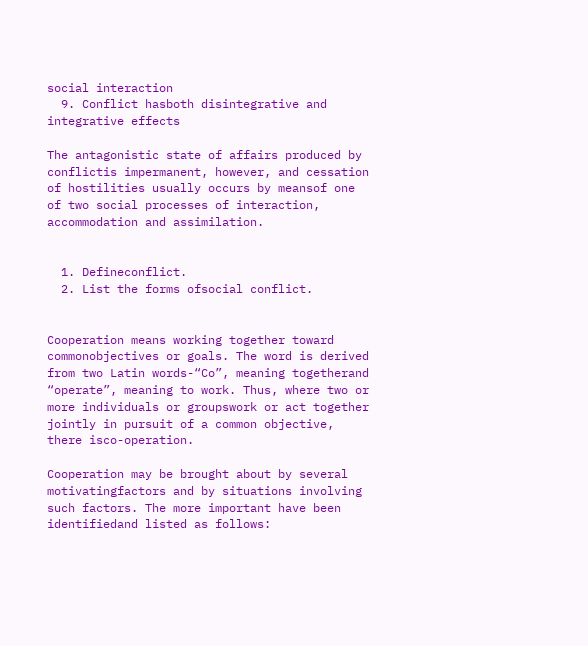social interaction
  9. Conflict hasboth disintegrative and integrative effects

The antagonistic state of affairs produced by conflictis impermanent, however, and cessation of hostilities usually occurs by meansof one of two social processes of interaction, accommodation and assimilation.


  1. Defineconflict.
  2. List the forms ofsocial conflict.


Cooperation means working together toward commonobjectives or goals. The word is derived from two Latin words-“Co”, meaning togetherand “operate”, meaning to work. Thus, where two or more individuals or groupswork or act together jointly in pursuit of a common objective, there isco-operation.

Cooperation may be brought about by several motivatingfactors and by situations involving such factors. The more important have been identifiedand listed as follows: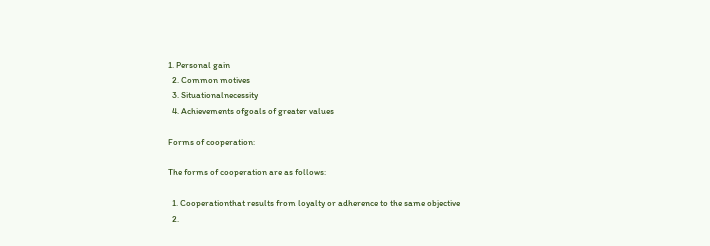1. Personal gain
  2. Common motives
  3. Situationalnecessity
  4. Achievements ofgoals of greater values

Forms of cooperation:

The forms of cooperation are as follows:

  1. Cooperationthat results from loyalty or adherence to the same objective
  2.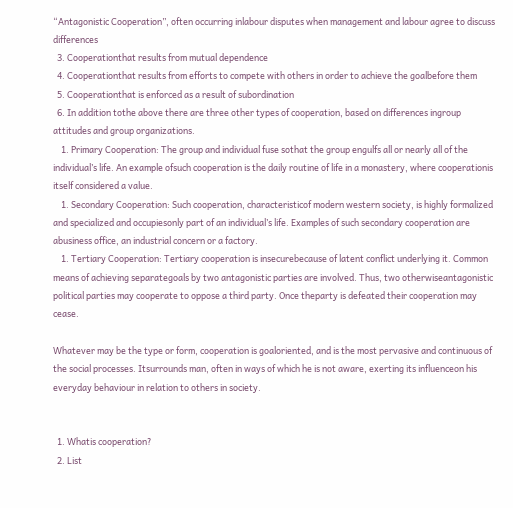“Antagonistic Cooperation”, often occurring inlabour disputes when management and labour agree to discuss differences
  3. Cooperationthat results from mutual dependence
  4. Cooperationthat results from efforts to compete with others in order to achieve the goalbefore them
  5. Cooperationthat is enforced as a result of subordination
  6. In addition tothe above there are three other types of cooperation, based on differences ingroup attitudes and group organizations.
    1. Primary Cooperation: The group and individual fuse sothat the group engulfs all or nearly all of the individual’s life. An example ofsuch cooperation is the daily routine of life in a monastery, where cooperationis itself considered a value.
    1. Secondary Cooperation: Such cooperation, characteristicof modern western society, is highly formalized and specialized and occupiesonly part of an individual’s life. Examples of such secondary cooperation are abusiness office, an industrial concern or a factory.
    1. Tertiary Cooperation: Tertiary cooperation is insecurebecause of latent conflict underlying it. Common means of achieving separategoals by two antagonistic parties are involved. Thus, two otherwiseantagonistic political parties may cooperate to oppose a third party. Once theparty is defeated their cooperation may cease.

Whatever may be the type or form, cooperation is goaloriented, and is the most pervasive and continuous of the social processes. Itsurrounds man, often in ways of which he is not aware, exerting its influenceon his everyday behaviour in relation to others in society.


  1. Whatis cooperation?
  2. List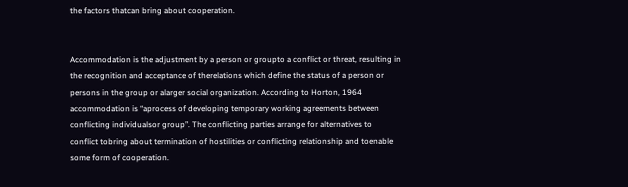the factors thatcan bring about cooperation.


Accommodation is the adjustment by a person or groupto a conflict or threat, resulting in the recognition and acceptance of therelations which define the status of a person or persons in the group or alarger social organization. According to Horton, 1964 accommodation is “aprocess of developing temporary working agreements between conflicting individualsor group”. The conflicting parties arrange for alternatives to conflict tobring about termination of hostilities or conflicting relationship and toenable some form of cooperation.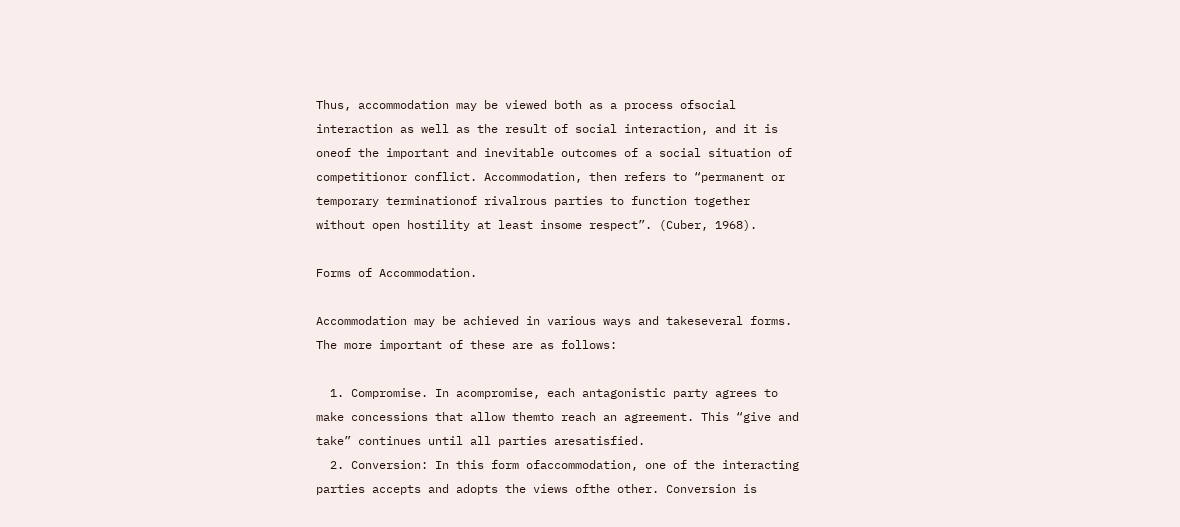Thus, accommodation may be viewed both as a process ofsocial interaction as well as the result of social interaction, and it is oneof the important and inevitable outcomes of a social situation of competitionor conflict. Accommodation, then refers to “permanent or temporary terminationof rivalrous parties to function together without open hostility at least insome respect”. (Cuber, 1968).

Forms of Accommodation.

Accommodation may be achieved in various ways and takeseveral forms. The more important of these are as follows:

  1. Compromise. In acompromise, each antagonistic party agrees to make concessions that allow themto reach an agreement. This “give and take” continues until all parties aresatisfied.
  2. Conversion: In this form ofaccommodation, one of the interacting parties accepts and adopts the views ofthe other. Conversion is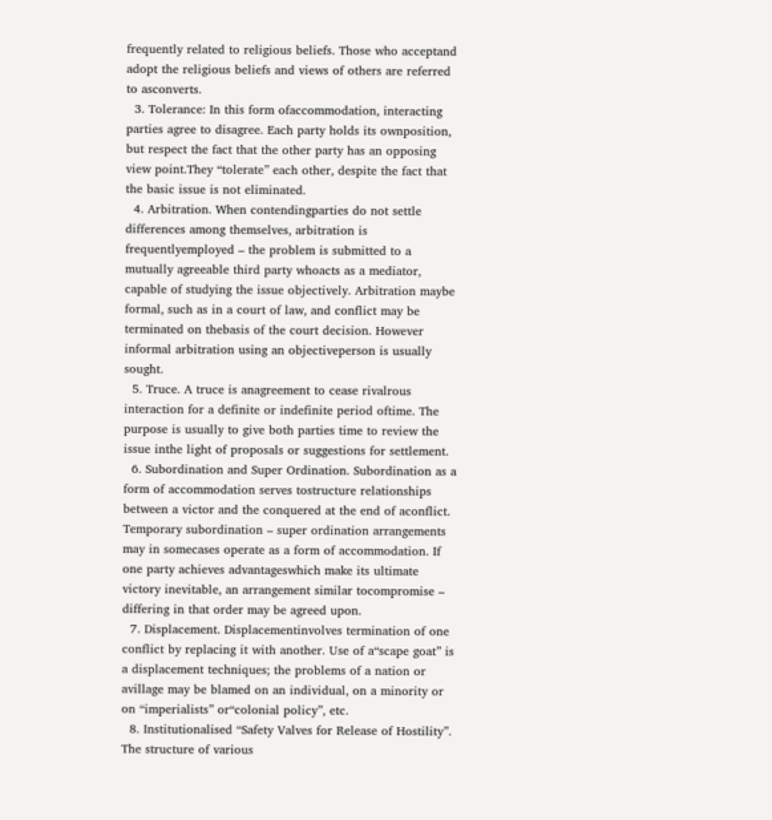frequently related to religious beliefs. Those who acceptand adopt the religious beliefs and views of others are referred to asconverts.
  3. Tolerance: In this form ofaccommodation, interacting parties agree to disagree. Each party holds its ownposition, but respect the fact that the other party has an opposing view point.They “tolerate” each other, despite the fact that the basic issue is not eliminated.
  4. Arbitration. When contendingparties do not settle differences among themselves, arbitration is frequentlyemployed – the problem is submitted to a mutually agreeable third party whoacts as a mediator, capable of studying the issue objectively. Arbitration maybe formal, such as in a court of law, and conflict may be terminated on thebasis of the court decision. However informal arbitration using an objectiveperson is usually sought.
  5. Truce. A truce is anagreement to cease rivalrous interaction for a definite or indefinite period oftime. The purpose is usually to give both parties time to review the issue inthe light of proposals or suggestions for settlement.
  6. Subordination and Super Ordination. Subordination as a form of accommodation serves tostructure relationships between a victor and the conquered at the end of aconflict. Temporary subordination – super ordination arrangements may in somecases operate as a form of accommodation. If one party achieves advantageswhich make its ultimate victory inevitable, an arrangement similar tocompromise – differing in that order may be agreed upon.
  7. Displacement. Displacementinvolves termination of one conflict by replacing it with another. Use of a“scape goat” is a displacement techniques; the problems of a nation or avillage may be blamed on an individual, on a minority or on “imperialists” or“colonial policy”, etc.
  8. Institutionalised “Safety Valves for Release of Hostility”. The structure of various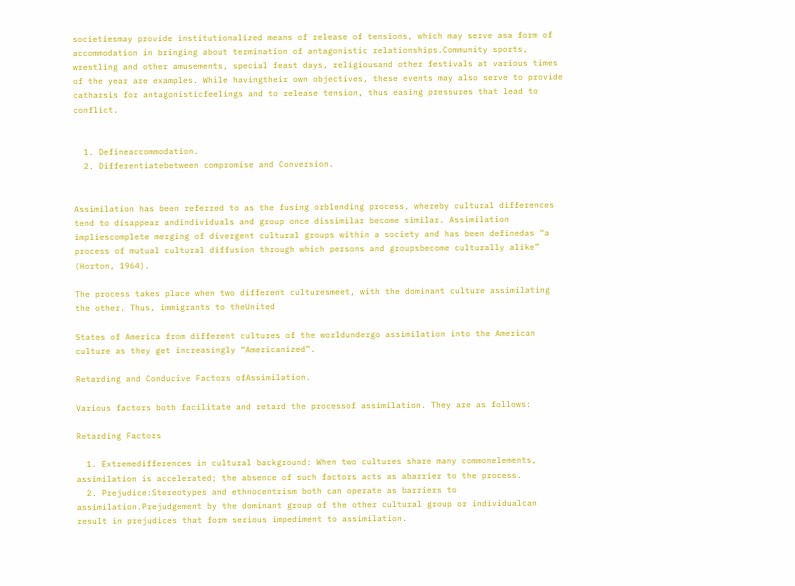societiesmay provide institutionalized means of release of tensions, which may serve asa form of accommodation in bringing about termination of antagonistic relationships.Community sports, wrestling and other amusements, special feast days, religiousand other festivals at various times of the year are examples. While havingtheir own objectives, these events may also serve to provide catharsis for antagonisticfeelings and to release tension, thus easing pressures that lead to conflict.


  1. Defineaccommodation.
  2. Differentiatebetween compromise and Conversion.


Assimilation has been referred to as the fusing orblending process, whereby cultural differences tend to disappear andindividuals and group once dissimilar become similar. Assimilation impliescomplete merging of divergent cultural groups within a society and has been definedas “a process of mutual cultural diffusion through which persons and groupsbecome culturally alike” (Horton, 1964).

The process takes place when two different culturesmeet, with the dominant culture assimilating the other. Thus, immigrants to theUnited

States of America from different cultures of the worldundergo assimilation into the American culture as they get increasingly “Americanized”.

Retarding and Conducive Factors ofAssimilation.

Various factors both facilitate and retard the processof assimilation. They are as follows:

Retarding Factors

  1. Extremedifferences in cultural background: When two cultures share many commonelements, assimilation is accelerated; the absence of such factors acts as abarrier to the process.
  2. Prejudice:Stereotypes and ethnocentrism both can operate as barriers to assimilation.Prejudgement by the dominant group of the other cultural group or individualcan result in prejudices that form serious impediment to assimilation.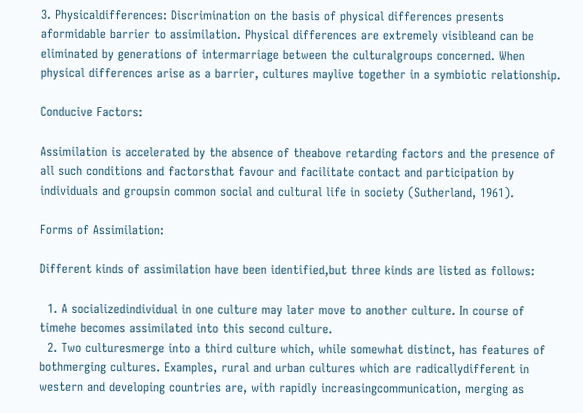3. Physicaldifferences: Discrimination on the basis of physical differences presents aformidable barrier to assimilation. Physical differences are extremely visibleand can be eliminated by generations of intermarriage between the culturalgroups concerned. When physical differences arise as a barrier, cultures maylive together in a symbiotic relationship.

Conducive Factors:

Assimilation is accelerated by the absence of theabove retarding factors and the presence of all such conditions and factorsthat favour and facilitate contact and participation by individuals and groupsin common social and cultural life in society (Sutherland, 1961).

Forms of Assimilation:

Different kinds of assimilation have been identified,but three kinds are listed as follows:

  1. A socializedindividual in one culture may later move to another culture. In course of timehe becomes assimilated into this second culture.
  2. Two culturesmerge into a third culture which, while somewhat distinct, has features of bothmerging cultures. Examples, rural and urban cultures which are radicallydifferent in western and developing countries are, with rapidly increasingcommunication, merging as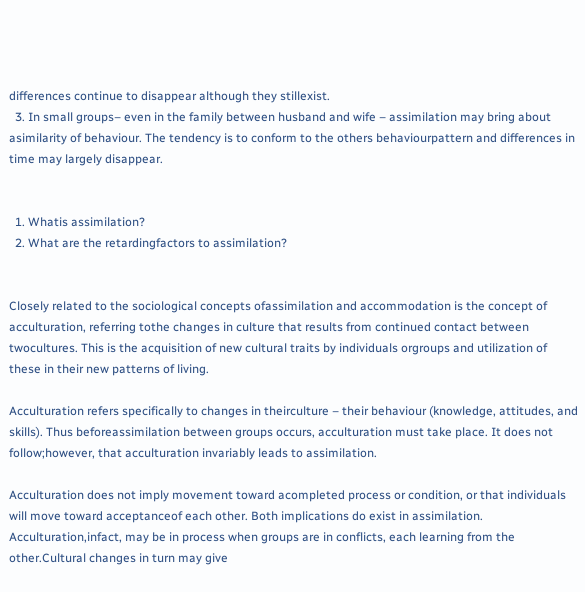differences continue to disappear although they stillexist.
  3. In small groups– even in the family between husband and wife – assimilation may bring about asimilarity of behaviour. The tendency is to conform to the others behaviourpattern and differences in time may largely disappear.


  1. Whatis assimilation?
  2. What are the retardingfactors to assimilation?


Closely related to the sociological concepts ofassimilation and accommodation is the concept of acculturation, referring tothe changes in culture that results from continued contact between twocultures. This is the acquisition of new cultural traits by individuals orgroups and utilization of these in their new patterns of living.

Acculturation refers specifically to changes in theirculture – their behaviour (knowledge, attitudes, and skills). Thus beforeassimilation between groups occurs, acculturation must take place. It does not follow;however, that acculturation invariably leads to assimilation.

Acculturation does not imply movement toward acompleted process or condition, or that individuals will move toward acceptanceof each other. Both implications do exist in assimilation. Acculturation,infact, may be in process when groups are in conflicts, each learning from the other.Cultural changes in turn may give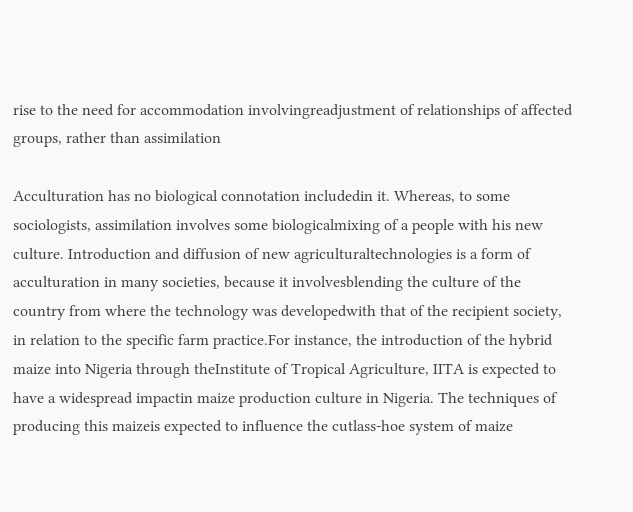rise to the need for accommodation involvingreadjustment of relationships of affected groups, rather than assimilation

Acculturation has no biological connotation includedin it. Whereas, to some sociologists, assimilation involves some biologicalmixing of a people with his new culture. Introduction and diffusion of new agriculturaltechnologies is a form of acculturation in many societies, because it involvesblending the culture of the country from where the technology was developedwith that of the recipient society, in relation to the specific farm practice.For instance, the introduction of the hybrid maize into Nigeria through theInstitute of Tropical Agriculture, IITA is expected to have a widespread impactin maize production culture in Nigeria. The techniques of producing this maizeis expected to influence the cutlass-hoe system of maize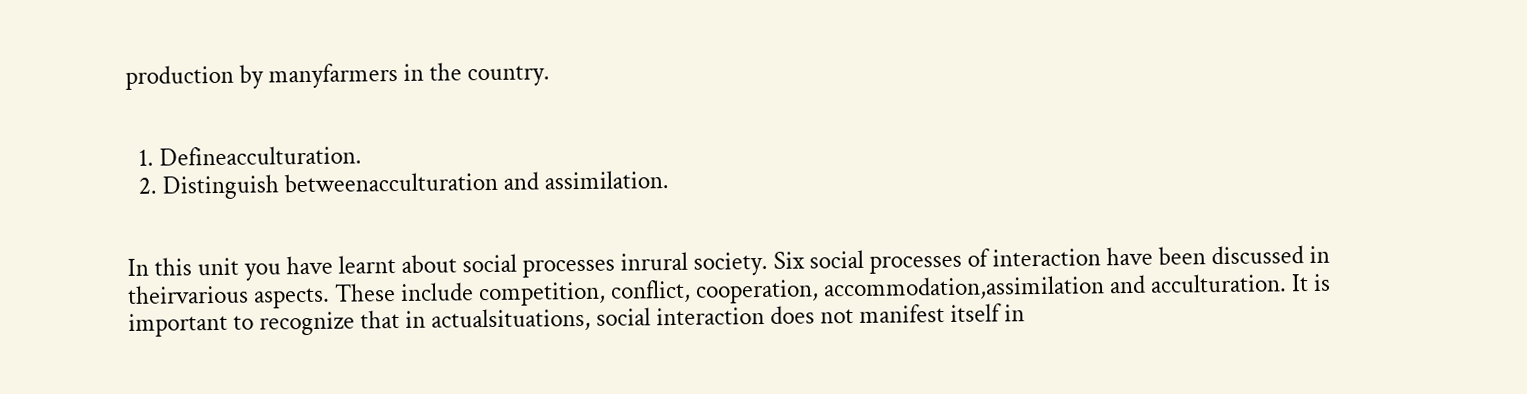production by manyfarmers in the country.


  1. Defineacculturation.
  2. Distinguish betweenacculturation and assimilation.


In this unit you have learnt about social processes inrural society. Six social processes of interaction have been discussed in theirvarious aspects. These include competition, conflict, cooperation, accommodation,assimilation and acculturation. It is important to recognize that in actualsituations, social interaction does not manifest itself in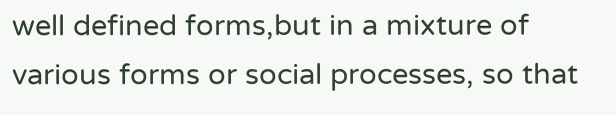well defined forms,but in a mixture of various forms or social processes, so that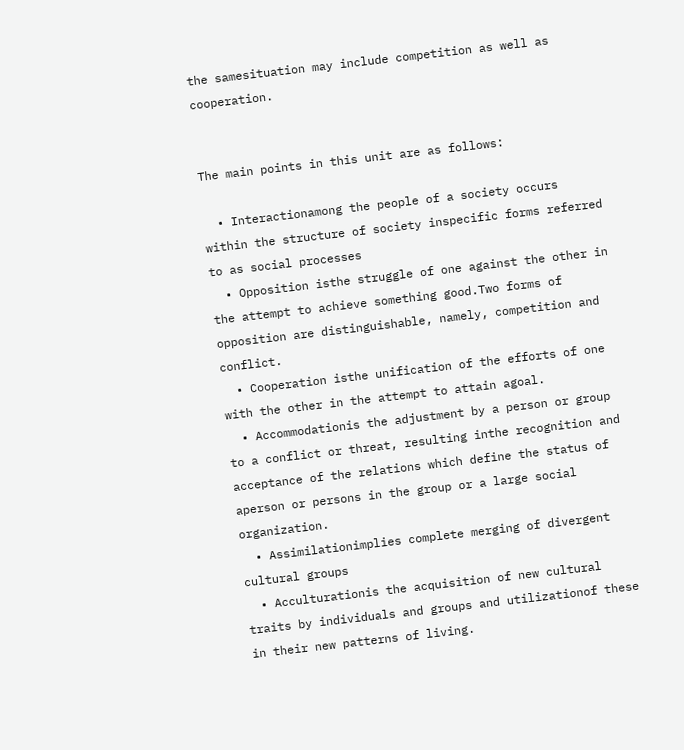the samesituation may include competition as well as cooperation.


The main points in this unit are as follows:

  • Interactionamong the people of a society occurs within the structure of society inspecific forms referred to as social processes
  • Opposition isthe struggle of one against the other in the attempt to achieve something good.Two forms of opposition are distinguishable, namely, competition and conflict.
  • Cooperation isthe unification of the efforts of one with the other in the attempt to attain agoal.
  • Accommodationis the adjustment by a person or group to a conflict or threat, resulting inthe recognition and acceptance of the relations which define the status of aperson or persons in the group or a large social organization.
  • Assimilationimplies complete merging of divergent cultural groups
  • Acculturationis the acquisition of new cultural traits by individuals and groups and utilizationof these in their new patterns of living.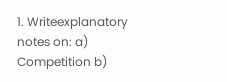1. Writeexplanatory notes on: a) Competition b)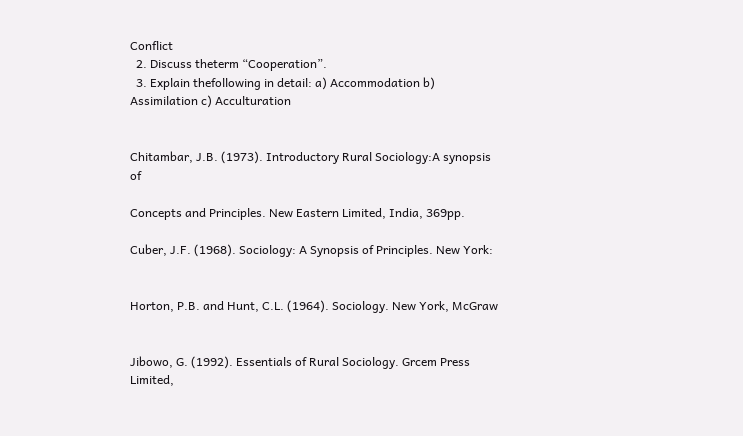Conflict
  2. Discuss theterm “Cooperation”.
  3. Explain thefollowing in detail: a) Accommodation b) Assimilation c) Acculturation


Chitambar, J.B. (1973). Introductory Rural Sociology:A synopsis of

Concepts and Principles. New Eastern Limited, India, 369pp.

Cuber, J.F. (1968). Sociology: A Synopsis of Principles. New York:


Horton, P.B. and Hunt, C.L. (1964). Sociology. New York, McGraw


Jibowo, G. (1992). Essentials of Rural Sociology. Grcem Press Limited,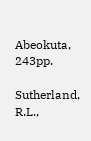Abeokuta, 243pp.

Sutherland, R.L.,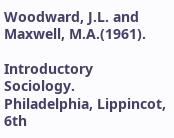Woodward, J.L. and Maxwell, M.A.(1961).

Introductory Sociology. Philadelphia, Lippincot, 6th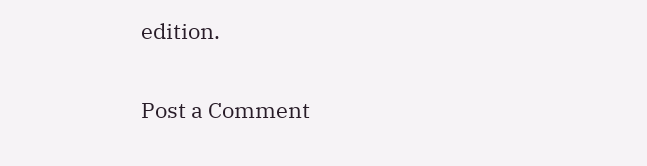edition.

Post a Comment